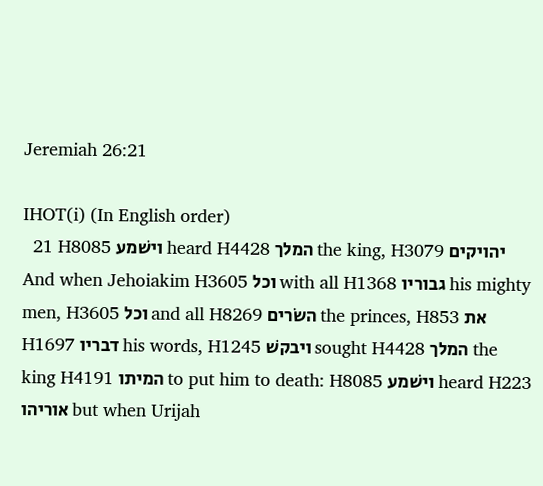Jeremiah 26:21

IHOT(i) (In English order)
  21 H8085 וישׁמע heard H4428 המלך the king, H3079 יהויקים And when Jehoiakim H3605 וכל with all H1368 גבוריו his mighty men, H3605 וכל and all H8269 השׂרים the princes, H853 את   H1697 דבריו his words, H1245 ויבקשׁ sought H4428 המלך the king H4191 המיתו to put him to death: H8085 וישׁמע heard H223 אוריהו but when Urijah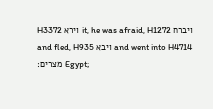H3372 וירא it, he was afraid, H1272 ויברח and fled, H935 ויבא and went into H4714 מצרים׃ Egypt;